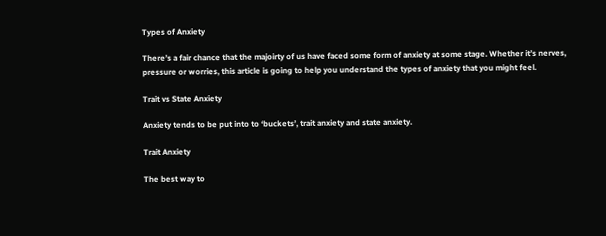Types of Anxiety

There’s a fair chance that the majoirty of us have faced some form of anxiety at some stage. Whether it’s nerves, pressure or worries, this article is going to help you understand the types of anxiety that you might feel.

Trait vs State Anxiety

Anxiety tends to be put into to ‘buckets’, trait anxiety and state anxiety.

Trait Anxiety

The best way to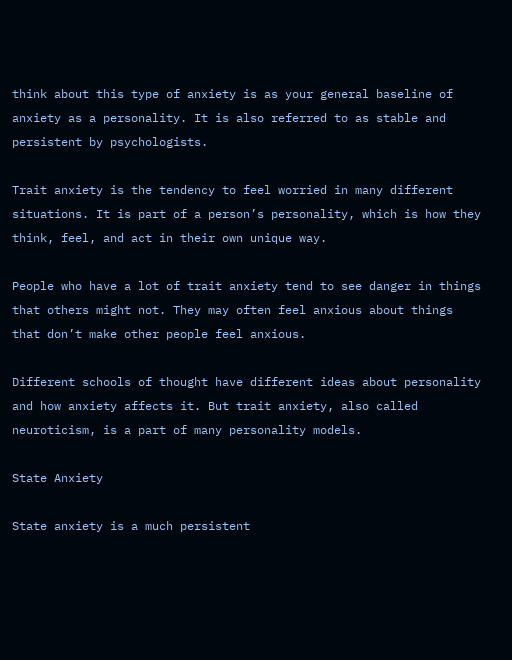think about this type of anxiety is as your general baseline of anxiety as a personality. It is also referred to as stable and persistent by psychologists.

Trait anxiety is the tendency to feel worried in many different situations. It is part of a person’s personality, which is how they think, feel, and act in their own unique way.

People who have a lot of trait anxiety tend to see danger in things that others might not. They may often feel anxious about things that don’t make other people feel anxious.

Different schools of thought have different ideas about personality and how anxiety affects it. But trait anxiety, also called neuroticism, is a part of many personality models.

State Anxiety

State anxiety is a much persistent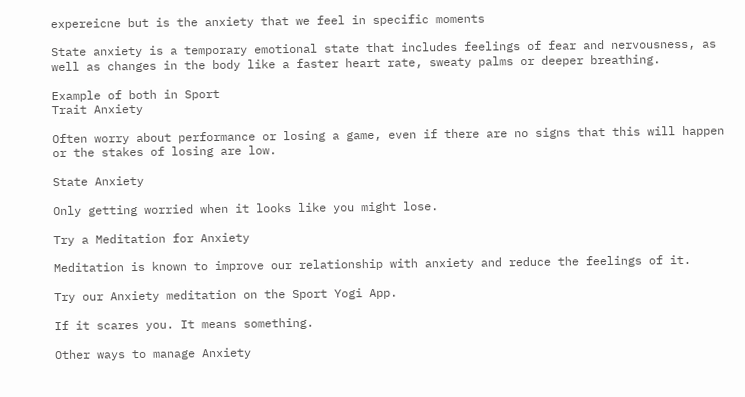expereicne but is the anxiety that we feel in specific moments

State anxiety is a temporary emotional state that includes feelings of fear and nervousness, as well as changes in the body like a faster heart rate, sweaty palms or deeper breathing.

Example of both in Sport
Trait Anxiety

Often worry about performance or losing a game, even if there are no signs that this will happen or the stakes of losing are low.

State Anxiety

Only getting worried when it looks like you might lose.

Try a Meditation for Anxiety

Meditation is known to improve our relationship with anxiety and reduce the feelings of it.

Try our Anxiety meditation on the Sport Yogi App.

If it scares you. It means something.

Other ways to manage Anxiety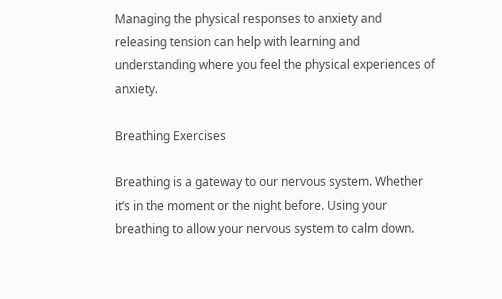Managing the physical responses to anxiety and releasing tension can help with learning and understanding where you feel the physical experiences of anxiety.

Breathing Exercises

Breathing is a gateway to our nervous system. Whether it’s in the moment or the night before. Using your breathing to allow your nervous system to calm down.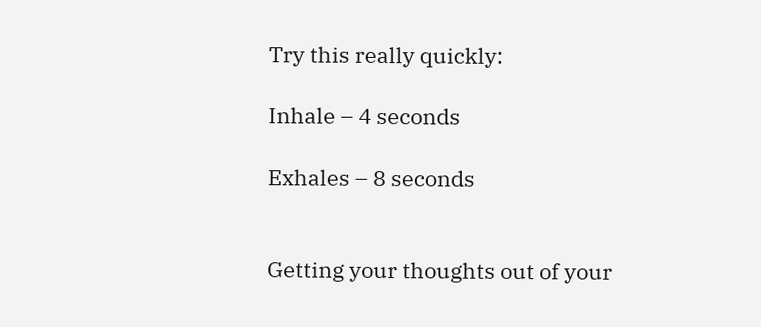Try this really quickly:

Inhale – 4 seconds

Exhales – 8 seconds


Getting your thoughts out of your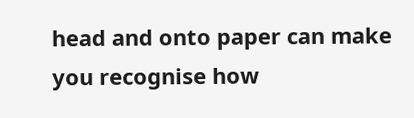head and onto paper can make you recognise how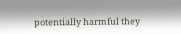potentially harmful they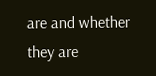are and whether they are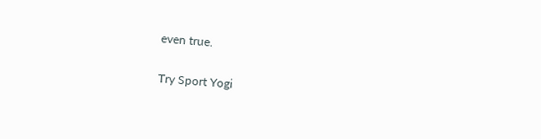even true.

Try Sport Yogi